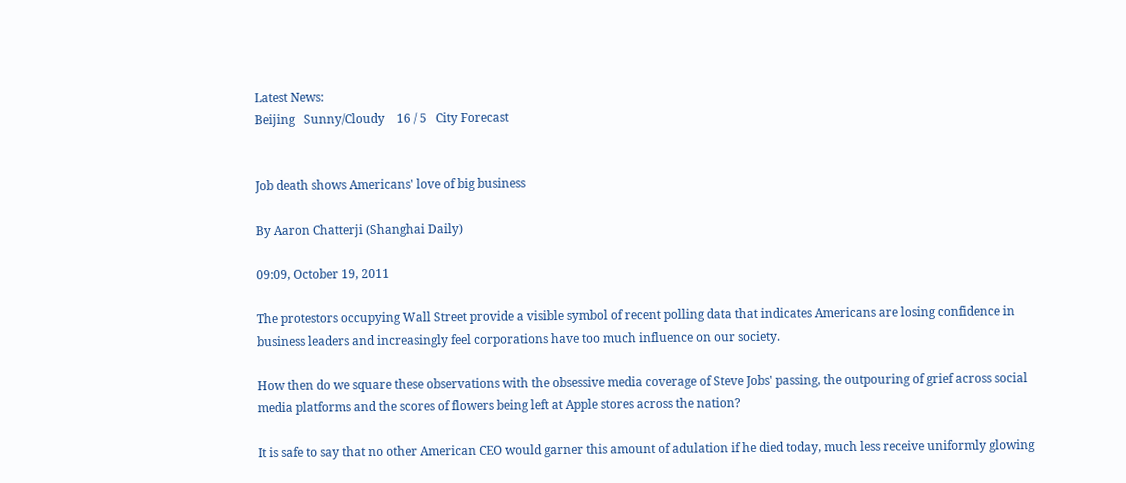Latest News:
Beijing   Sunny/Cloudy    16 / 5   City Forecast


Job death shows Americans' love of big business

By Aaron Chatterji (Shanghai Daily)

09:09, October 19, 2011

The protestors occupying Wall Street provide a visible symbol of recent polling data that indicates Americans are losing confidence in business leaders and increasingly feel corporations have too much influence on our society.

How then do we square these observations with the obsessive media coverage of Steve Jobs' passing, the outpouring of grief across social media platforms and the scores of flowers being left at Apple stores across the nation?

It is safe to say that no other American CEO would garner this amount of adulation if he died today, much less receive uniformly glowing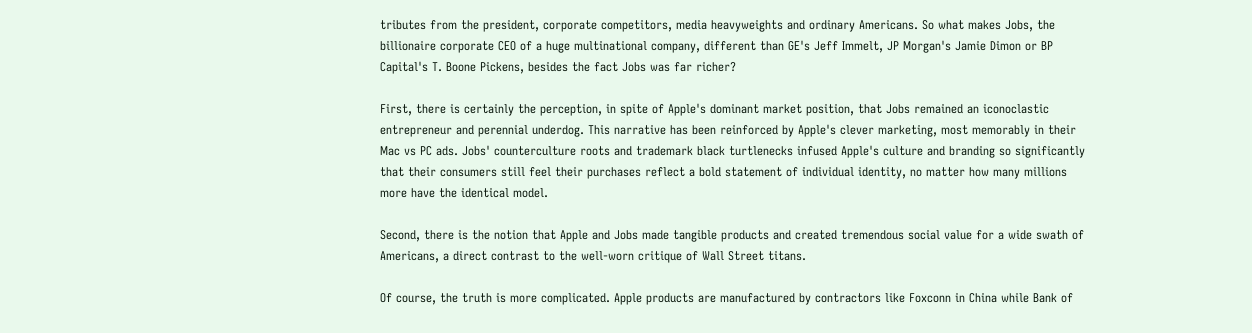tributes from the president, corporate competitors, media heavyweights and ordinary Americans. So what makes Jobs, the billionaire corporate CEO of a huge multinational company, different than GE's Jeff Immelt, JP Morgan's Jamie Dimon or BP Capital's T. Boone Pickens, besides the fact Jobs was far richer?

First, there is certainly the perception, in spite of Apple's dominant market position, that Jobs remained an iconoclastic entrepreneur and perennial underdog. This narrative has been reinforced by Apple's clever marketing, most memorably in their Mac vs PC ads. Jobs' counterculture roots and trademark black turtlenecks infused Apple's culture and branding so significantly that their consumers still feel their purchases reflect a bold statement of individual identity, no matter how many millions more have the identical model.

Second, there is the notion that Apple and Jobs made tangible products and created tremendous social value for a wide swath of Americans, a direct contrast to the well-worn critique of Wall Street titans.

Of course, the truth is more complicated. Apple products are manufactured by contractors like Foxconn in China while Bank of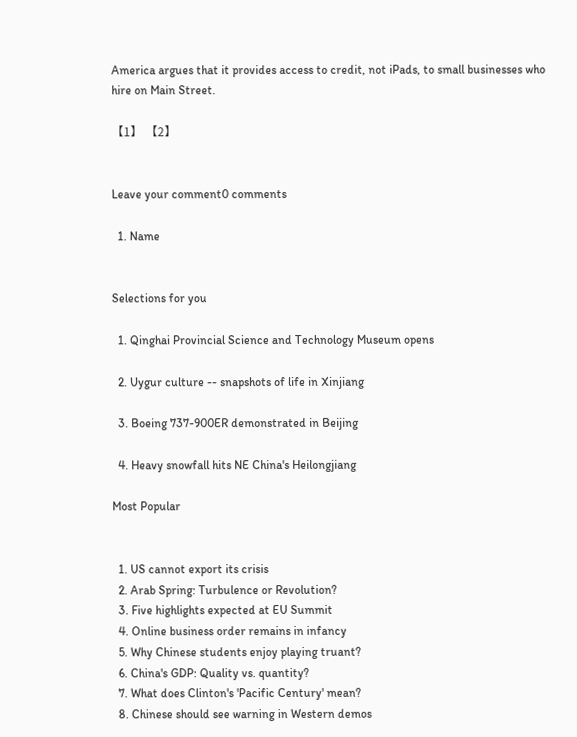America argues that it provides access to credit, not iPads, to small businesses who hire on Main Street.

【1】 【2】


Leave your comment0 comments

  1. Name


Selections for you

  1. Qinghai Provincial Science and Technology Museum opens

  2. Uygur culture -- snapshots of life in Xinjiang

  3. Boeing 737-900ER demonstrated in Beijing

  4. Heavy snowfall hits NE China's Heilongjiang

Most Popular


  1. US cannot export its crisis
  2. Arab Spring: Turbulence or Revolution?
  3. Five highlights expected at EU Summit
  4. Online business order remains in infancy
  5. Why Chinese students enjoy playing truant?
  6. China's GDP: Quality vs. quantity?
  7. What does Clinton's 'Pacific Century' mean?
  8. Chinese should see warning in Western demos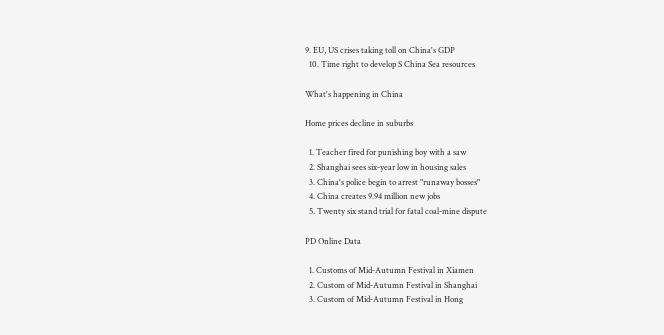9. EU, US crises taking toll on China's GDP
  10. Time right to develop S China Sea resources

What's happening in China

Home prices decline in suburbs

  1. Teacher fired for punishing boy with a saw
  2. Shanghai sees six-year low in housing sales
  3. China's police begin to arrest "runaway bosses"
  4. China creates 9.94 million new jobs
  5. Twenty six stand trial for fatal coal-mine dispute

PD Online Data

  1. Customs of Mid-Autumn Festival in Xiamen
  2. Custom of Mid-Autumn Festival in Shanghai
  3. Custom of Mid-Autumn Festival in Hong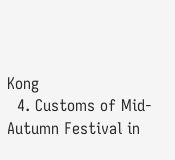Kong
  4. Customs of Mid-Autumn Festival in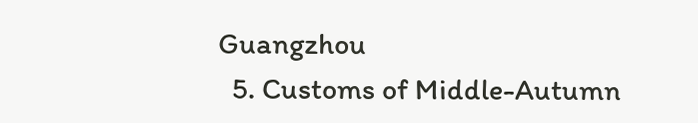Guangzhou
  5. Customs of Middle-Autumn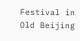Festival in Old Beijing